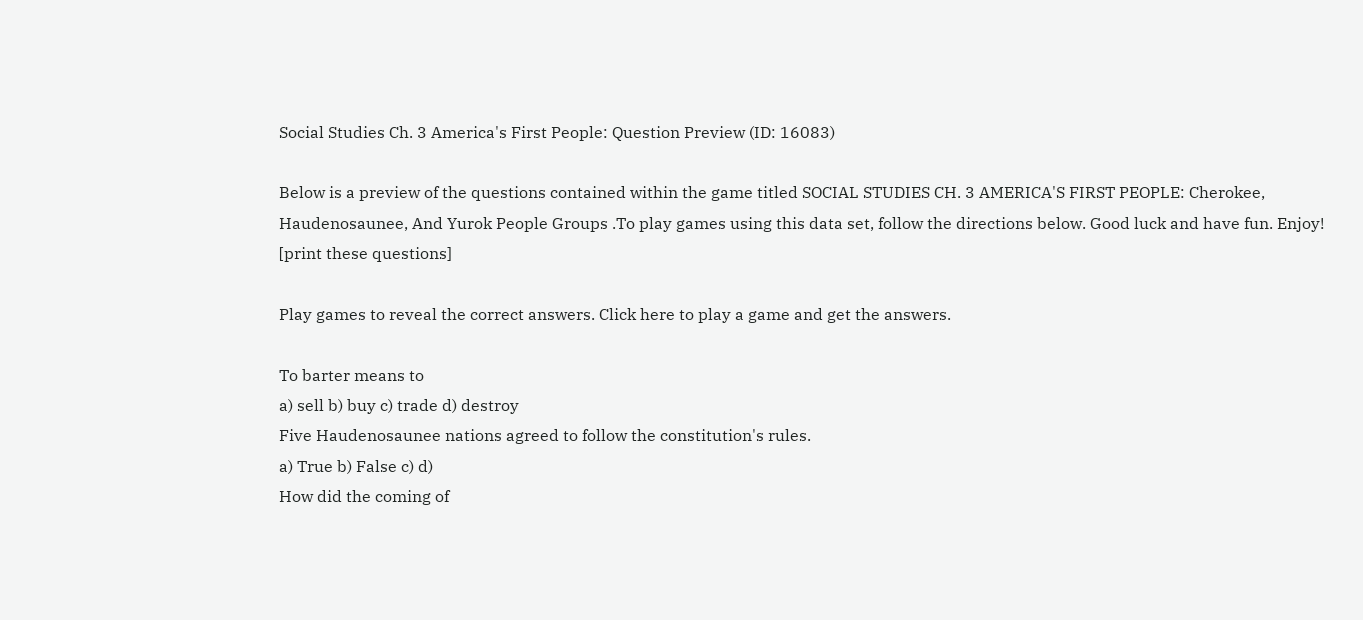Social Studies Ch. 3 America's First People: Question Preview (ID: 16083)

Below is a preview of the questions contained within the game titled SOCIAL STUDIES CH. 3 AMERICA'S FIRST PEOPLE: Cherokee, Haudenosaunee, And Yurok People Groups .To play games using this data set, follow the directions below. Good luck and have fun. Enjoy! [print these questions]

Play games to reveal the correct answers. Click here to play a game and get the answers.

To barter means to
a) sell b) buy c) trade d) destroy
Five Haudenosaunee nations agreed to follow the constitution's rules.
a) True b) False c) d)
How did the coming of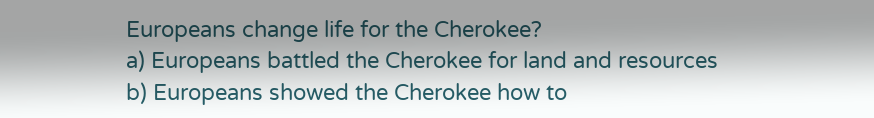Europeans change life for the Cherokee?
a) Europeans battled the Cherokee for land and resources b) Europeans showed the Cherokee how to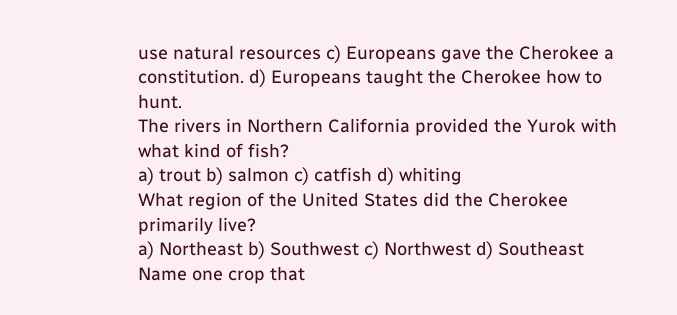use natural resources c) Europeans gave the Cherokee a constitution. d) Europeans taught the Cherokee how to hunt.
The rivers in Northern California provided the Yurok with what kind of fish?
a) trout b) salmon c) catfish d) whiting
What region of the United States did the Cherokee primarily live?
a) Northeast b) Southwest c) Northwest d) Southeast
Name one crop that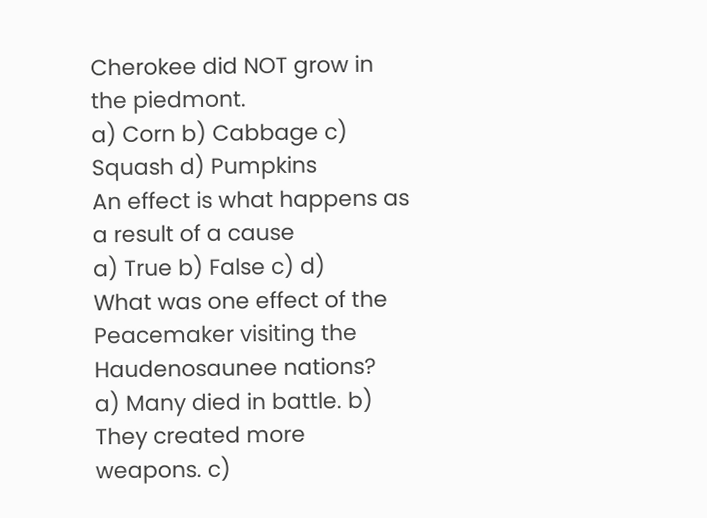Cherokee did NOT grow in the piedmont.
a) Corn b) Cabbage c) Squash d) Pumpkins
An effect is what happens as a result of a cause
a) True b) False c) d)
What was one effect of the Peacemaker visiting the Haudenosaunee nations?
a) Many died in battle. b) They created more weapons. c)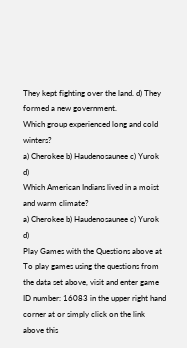They kept fighting over the land. d) They formed a new government.
Which group experienced long and cold winters?
a) Cherokee b) Haudenosaunee c) Yurok d)
Which American Indians lived in a moist and warm climate?
a) Cherokee b) Haudenosaunee c) Yurok d)
Play Games with the Questions above at
To play games using the questions from the data set above, visit and enter game ID number: 16083 in the upper right hand corner at or simply click on the link above this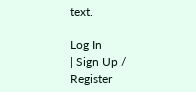text.

Log In
| Sign Up / Register